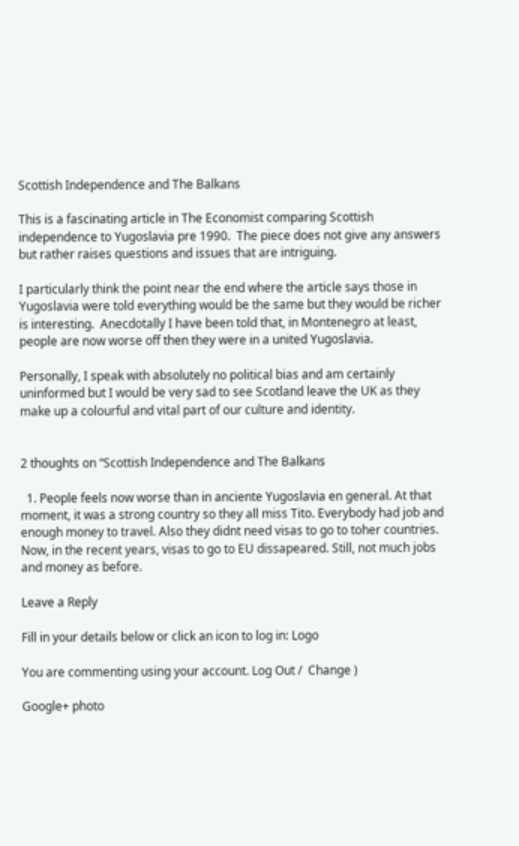Scottish Independence and The Balkans

This is a fascinating article in The Economist comparing Scottish independence to Yugoslavia pre 1990.  The piece does not give any answers but rather raises questions and issues that are intriguing.

I particularly think the point near the end where the article says those in Yugoslavia were told everything would be the same but they would be richer is interesting.  Anecdotally I have been told that, in Montenegro at least, people are now worse off then they were in a united Yugoslavia.

Personally, I speak with absolutely no political bias and am certainly uninformed but I would be very sad to see Scotland leave the UK as they make up a colourful and vital part of our culture and identity.


2 thoughts on “Scottish Independence and The Balkans

  1. People feels now worse than in anciente Yugoslavia en general. At that moment, it was a strong country so they all miss Tito. Everybody had job and enough money to travel. Also they didnt need visas to go to toher countries. Now, in the recent years, visas to go to EU dissapeared. Still, not much jobs and money as before.

Leave a Reply

Fill in your details below or click an icon to log in: Logo

You are commenting using your account. Log Out /  Change )

Google+ photo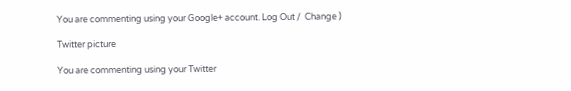You are commenting using your Google+ account. Log Out /  Change )

Twitter picture

You are commenting using your Twitter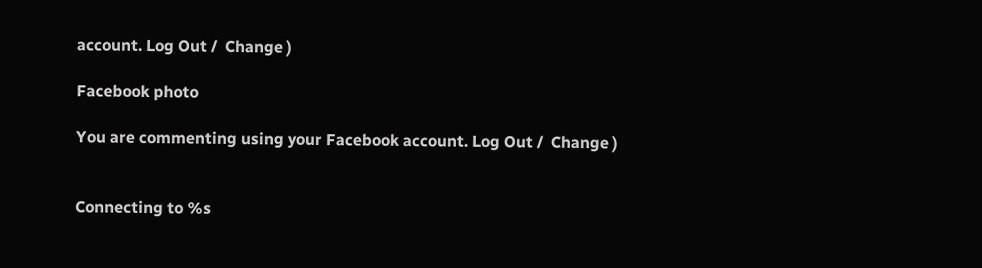account. Log Out /  Change )

Facebook photo

You are commenting using your Facebook account. Log Out /  Change )


Connecting to %s